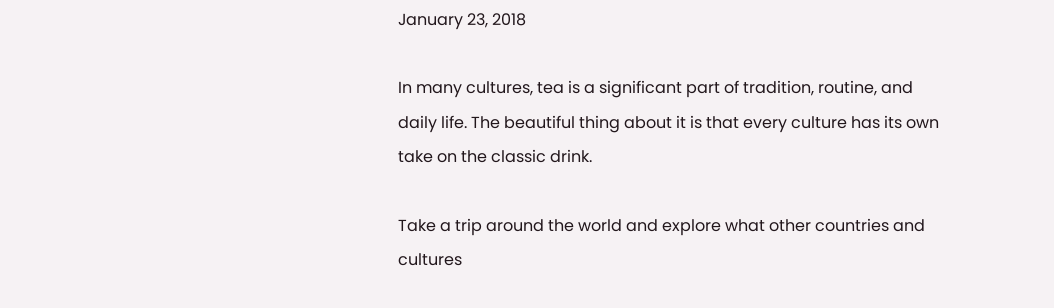January 23, 2018

In many cultures, tea is a significant part of tradition, routine, and daily life. The beautiful thing about it is that every culture has its own take on the classic drink.

Take a trip around the world and explore what other countries and cultures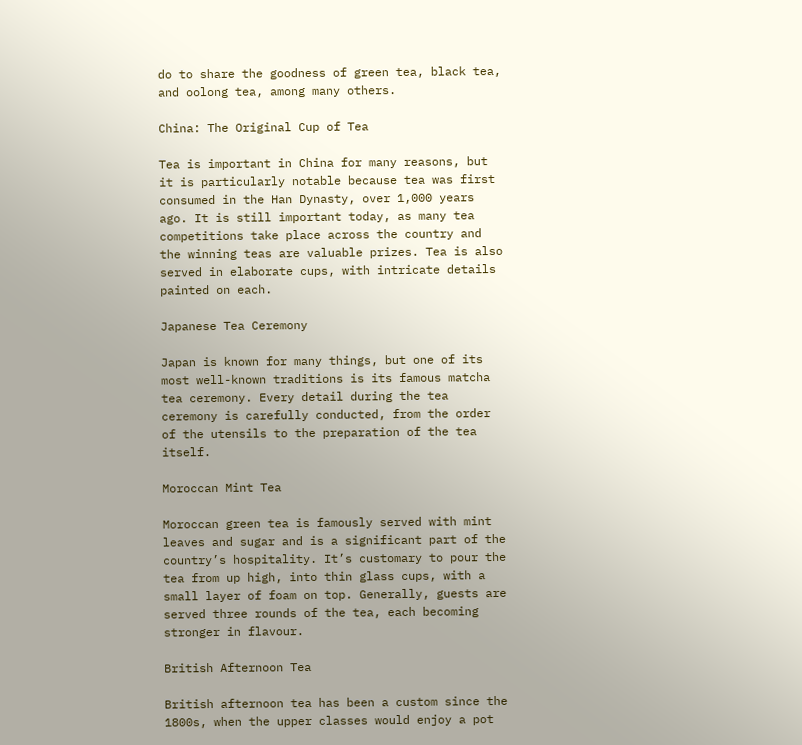do to share the goodness of green tea, black tea, and oolong tea, among many others.

China: The Original Cup of Tea

Tea is important in China for many reasons, but it is particularly notable because tea was first consumed in the Han Dynasty, over 1,000 years ago. It is still important today, as many tea competitions take place across the country and the winning teas are valuable prizes. Tea is also served in elaborate cups, with intricate details painted on each.

Japanese Tea Ceremony

Japan is known for many things, but one of its most well-known traditions is its famous matcha tea ceremony. Every detail during the tea ceremony is carefully conducted, from the order of the utensils to the preparation of the tea itself.

Moroccan Mint Tea

Moroccan green tea is famously served with mint leaves and sugar and is a significant part of the country’s hospitality. It’s customary to pour the tea from up high, into thin glass cups, with a small layer of foam on top. Generally, guests are served three rounds of the tea, each becoming stronger in flavour.

British Afternoon Tea

British afternoon tea has been a custom since the 1800s, when the upper classes would enjoy a pot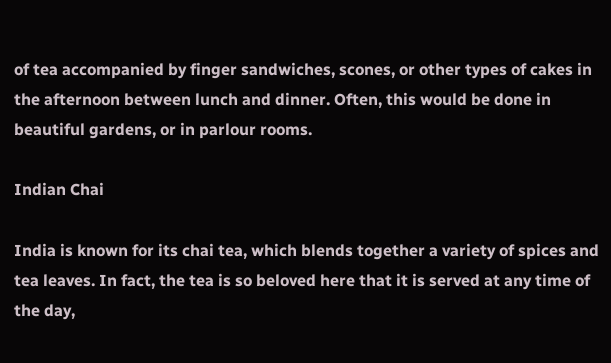of tea accompanied by finger sandwiches, scones, or other types of cakes in the afternoon between lunch and dinner. Often, this would be done in beautiful gardens, or in parlour rooms.

Indian Chai

India is known for its chai tea, which blends together a variety of spices and tea leaves. In fact, the tea is so beloved here that it is served at any time of the day,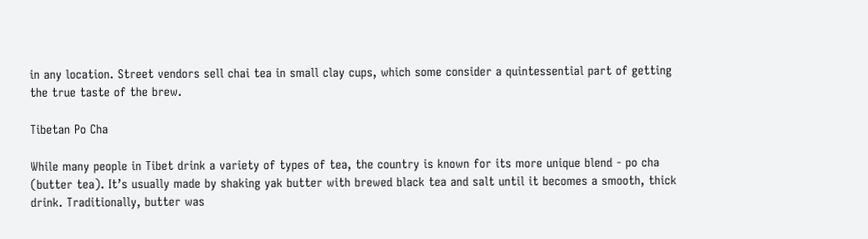in any location. Street vendors sell chai tea in small clay cups, which some consider a quintessential part of getting the true taste of the brew.

Tibetan Po Cha

While many people in Tibet drink a variety of types of tea, the country is known for its more unique blend - po cha (butter tea). It’s usually made by shaking yak butter with brewed black tea and salt until it becomes a smooth, thick drink. Traditionally, butter was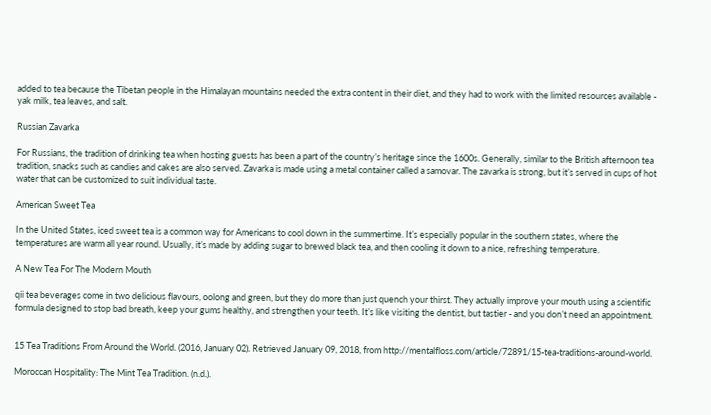added to tea because the Tibetan people in the Himalayan mountains needed the extra content in their diet, and they had to work with the limited resources available - yak milk, tea leaves, and salt.

Russian Zavarka

For Russians, the tradition of drinking tea when hosting guests has been a part of the country’s heritage since the 1600s. Generally, similar to the British afternoon tea tradition, snacks such as candies and cakes are also served. Zavarka is made using a metal container called a samovar. The zavarka is strong, but it’s served in cups of hot water that can be customized to suit individual taste.

American Sweet Tea

In the United States, iced sweet tea is a common way for Americans to cool down in the summertime. It’s especially popular in the southern states, where the temperatures are warm all year round. Usually, it’s made by adding sugar to brewed black tea, and then cooling it down to a nice, refreshing temperature.

A New Tea For The Modern Mouth

qii tea beverages come in two delicious flavours, oolong and green, but they do more than just quench your thirst. They actually improve your mouth using a scientific formula designed to stop bad breath, keep your gums healthy, and strengthen your teeth. It’s like visiting the dentist, but tastier - and you don’t need an appointment.


15 Tea Traditions From Around the World. (2016, January 02). Retrieved January 09, 2018, from http://mentalfloss.com/article/72891/15-tea-traditions-around-world.

Moroccan Hospitality: The Mint Tea Tradition. (n.d.).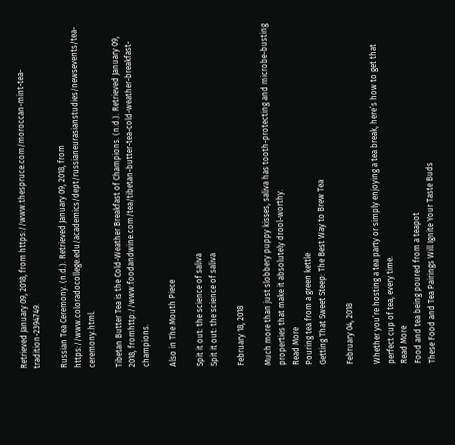Retrieved January 09, 2018, from https://www.thespruce.com/moroccan-mint-tea-tradition-2394749.

Russian Tea Ceremony. (n.d.). Retrieved January 09, 2018, from https://www.coloradocollege.edu/academics/dept/russianeurasianstudies/newsevents/tea-ceremony.html.

Tibetan Butter Tea is the Cold-Weather Breakfast of Champions. (n.d.). Retrieved January 09, 2018, fromhttp://www.foodandwine.com/tea/tibetan-butter-tea-cold-weather-breakfast-champions.

Also in The Mouth Piece

Spit it out: the science of saliva
Spit it out: the science of saliva

February 18, 2018

Much more than just slobbery puppy kisses, saliva has tooth-protecting and microbe-busting properties that make it absolutely drool-worthy.
Read More
Pouring tea from a green kettle
Getting That Sweet Steep: The Best Way to Brew Tea

February 04, 2018

Whether you’re hosting a tea party or simply enjoying a tea break, here’s how to get that perfect cup of tea, every time.
Read More
Food and tea being poured from a teapot
These Food and Tea Pairings Will Ignite Your Taste Buds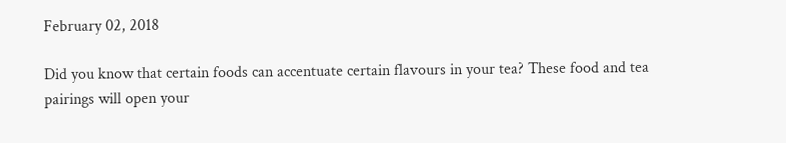February 02, 2018

Did you know that certain foods can accentuate certain flavours in your tea? These food and tea pairings will open your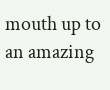mouth up to an amazing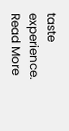taste experience.
Read More